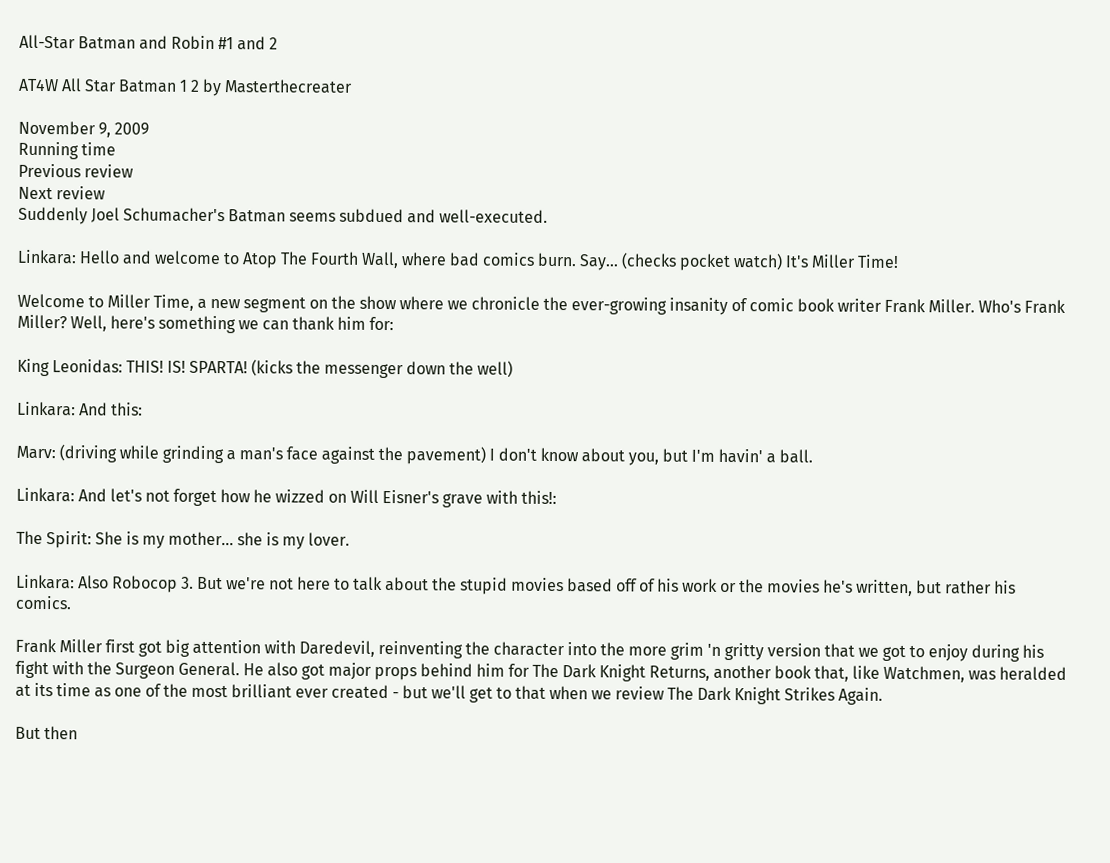All-Star Batman and Robin #1 and 2

AT4W All Star Batman 1 2 by Masterthecreater

November 9, 2009
Running time
Previous review
Next review
Suddenly Joel Schumacher's Batman seems subdued and well-executed.

Linkara: Hello and welcome to Atop The Fourth Wall, where bad comics burn. Say... (checks pocket watch) It's Miller Time!

Welcome to Miller Time, a new segment on the show where we chronicle the ever-growing insanity of comic book writer Frank Miller. Who's Frank Miller? Well, here's something we can thank him for:

King Leonidas: THIS! IS! SPARTA! (kicks the messenger down the well)

Linkara: And this:

Marv: (driving while grinding a man's face against the pavement) I don't know about you, but I'm havin' a ball.

Linkara: And let's not forget how he wizzed on Will Eisner's grave with this!:

The Spirit: She is my mother... she is my lover.

Linkara: Also Robocop 3. But we're not here to talk about the stupid movies based off of his work or the movies he's written, but rather his comics.

Frank Miller first got big attention with Daredevil, reinventing the character into the more grim 'n gritty version that we got to enjoy during his fight with the Surgeon General. He also got major props behind him for The Dark Knight Returns, another book that, like Watchmen, was heralded at its time as one of the most brilliant ever created - but we'll get to that when we review The Dark Knight Strikes Again.

But then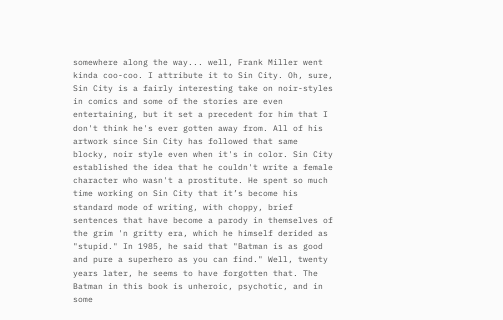somewhere along the way... well, Frank Miller went kinda coo-coo. I attribute it to Sin City. Oh, sure, Sin City is a fairly interesting take on noir-styles in comics and some of the stories are even entertaining, but it set a precedent for him that I don't think he's ever gotten away from. All of his artwork since Sin City has followed that same blocky, noir style even when it's in color. Sin City established the idea that he couldn't write a female character who wasn't a prostitute. He spent so much time working on Sin City that it’s become his standard mode of writing, with choppy, brief sentences that have become a parody in themselves of the grim 'n gritty era, which he himself derided as "stupid." In 1985, he said that "Batman is as good and pure a superhero as you can find." Well, twenty years later, he seems to have forgotten that. The Batman in this book is unheroic, psychotic, and in some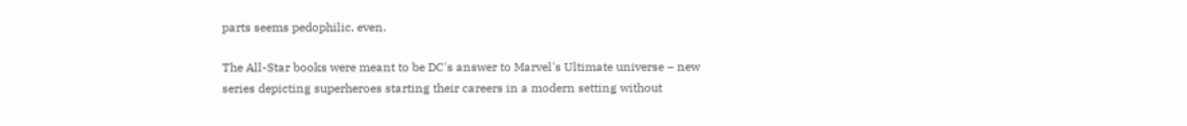parts seems pedophilic, even.

The All-Star books were meant to be DC's answer to Marvel's Ultimate universe – new series depicting superheroes starting their careers in a modern setting without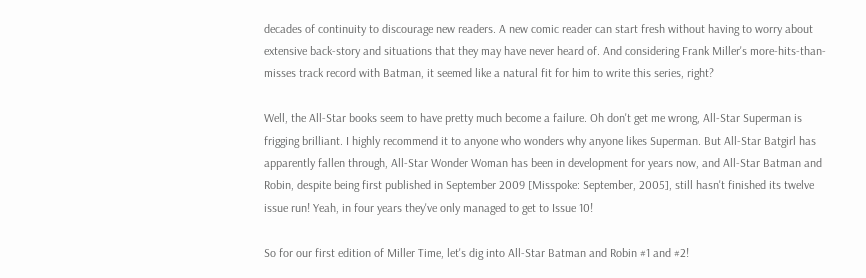decades of continuity to discourage new readers. A new comic reader can start fresh without having to worry about extensive back-story and situations that they may have never heard of. And considering Frank Miller's more-hits-than-misses track record with Batman, it seemed like a natural fit for him to write this series, right?

Well, the All-Star books seem to have pretty much become a failure. Oh don't get me wrong, All-Star Superman is frigging brilliant. I highly recommend it to anyone who wonders why anyone likes Superman. But All-Star Batgirl has apparently fallen through, All-Star Wonder Woman has been in development for years now, and All-Star Batman and Robin, despite being first published in September 2009 [Misspoke: September, 2005], still hasn't finished its twelve issue run! Yeah, in four years they've only managed to get to Issue 10!

So for our first edition of Miller Time, let's dig into All-Star Batman and Robin #1 and #2!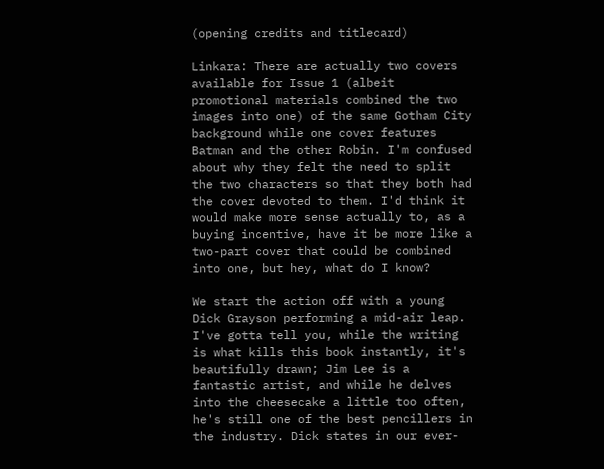(opening credits and titlecard)

Linkara: There are actually two covers available for Issue 1 (albeit promotional materials combined the two images into one) of the same Gotham City background while one cover features Batman and the other Robin. I'm confused about why they felt the need to split the two characters so that they both had the cover devoted to them. I'd think it would make more sense actually to, as a buying incentive, have it be more like a two-part cover that could be combined into one, but hey, what do I know?

We start the action off with a young Dick Grayson performing a mid-air leap. I've gotta tell you, while the writing is what kills this book instantly, it's beautifully drawn; Jim Lee is a fantastic artist, and while he delves into the cheesecake a little too often, he's still one of the best pencillers in the industry. Dick states in our ever-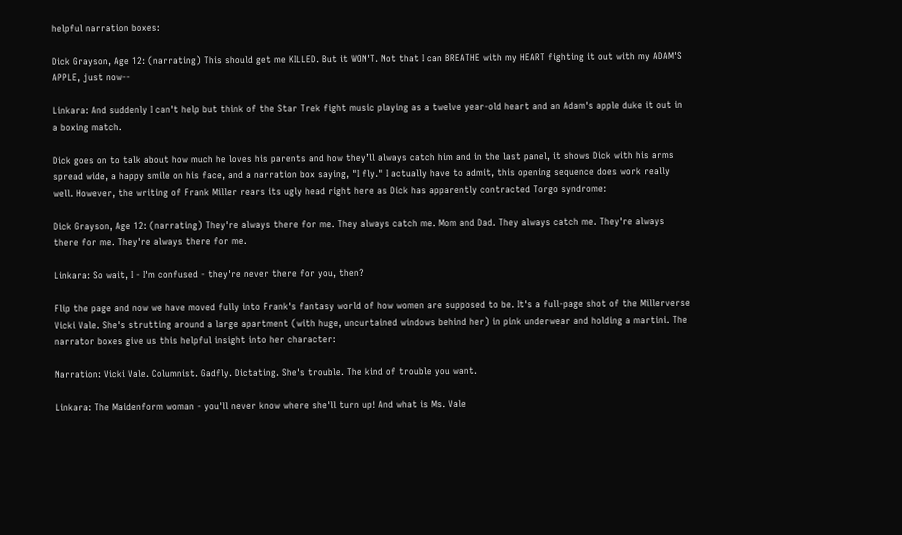helpful narration boxes:

Dick Grayson, Age 12: (narrating) This should get me KILLED. But it WON'T. Not that I can BREATHE with my HEART fighting it out with my ADAM'S APPLE, just now--

Linkara: And suddenly I can't help but think of the Star Trek fight music playing as a twelve year-old heart and an Adam's apple duke it out in a boxing match.

Dick goes on to talk about how much he loves his parents and how they’ll always catch him and in the last panel, it shows Dick with his arms spread wide, a happy smile on his face, and a narration box saying, "I fly." I actually have to admit, this opening sequence does work really well. However, the writing of Frank Miller rears its ugly head right here as Dick has apparently contracted Torgo syndrome:

Dick Grayson, Age 12: (narrating) They're always there for me. They always catch me. Mom and Dad. They always catch me. They're always there for me. They're always there for me.

Linkara: So wait, I - I'm confused - they're never there for you, then?

Flip the page and now we have moved fully into Frank's fantasy world of how women are supposed to be. It's a full-page shot of the Millerverse Vicki Vale. She's strutting around a large apartment (with huge, uncurtained windows behind her) in pink underwear and holding a martini. The narrator boxes give us this helpful insight into her character:

Narration: Vicki Vale. Columnist. Gadfly. Dictating. She's trouble. The kind of trouble you want.

Linkara: The Maidenform woman - you'll never know where she'll turn up! And what is Ms. Vale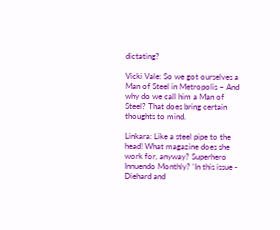dictating?

Vicki Vale: So we got ourselves a Man of Steel in Metropolis – And why do we call him a Man of Steel? That does bring certain thoughts to mind.

Linkara: Like a steel pipe to the head! What magazine does she work for, anyway? Superhero Innuendo Monthly? 'In this issue - Diehard and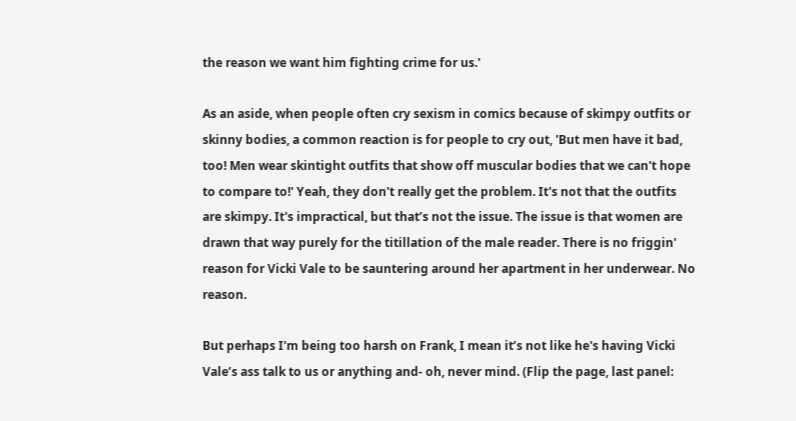the reason we want him fighting crime for us.'

As an aside, when people often cry sexism in comics because of skimpy outfits or skinny bodies, a common reaction is for people to cry out, 'But men have it bad, too! Men wear skintight outfits that show off muscular bodies that we can't hope to compare to!' Yeah, they don't really get the problem. It's not that the outfits are skimpy. It's impractical, but that’s not the issue. The issue is that women are drawn that way purely for the titillation of the male reader. There is no friggin' reason for Vicki Vale to be sauntering around her apartment in her underwear. No reason.

But perhaps I'm being too harsh on Frank, I mean it’s not like he's having Vicki Vale’s ass talk to us or anything and- oh, never mind. (Flip the page, last panel: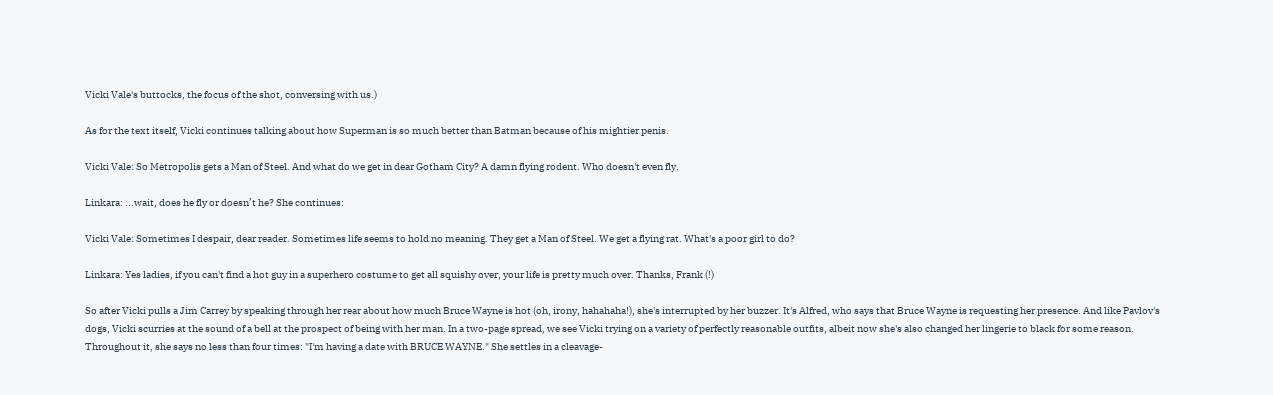Vicki Vale's buttocks, the focus of the shot, conversing with us.)

As for the text itself, Vicki continues talking about how Superman is so much better than Batman because of his mightier penis.

Vicki Vale: So Metropolis gets a Man of Steel. And what do we get in dear Gotham City? A damn flying rodent. Who doesn't even fly.

Linkara: ...wait, does he fly or doesn’t he? She continues:

Vicki Vale: Sometimes I despair, dear reader. Sometimes life seems to hold no meaning. They get a Man of Steel. We get a flying rat. What's a poor girl to do?

Linkara: Yes ladies, if you can't find a hot guy in a superhero costume to get all squishy over, your life is pretty much over. Thanks, Frank (!)

So after Vicki pulls a Jim Carrey by speaking through her rear about how much Bruce Wayne is hot (oh, irony, hahahaha!), she's interrupted by her buzzer. It's Alfred, who says that Bruce Wayne is requesting her presence. And like Pavlov's dogs, Vicki scurries at the sound of a bell at the prospect of being with her man. In a two-page spread, we see Vicki trying on a variety of perfectly reasonable outfits, albeit now she's also changed her lingerie to black for some reason. Throughout it, she says no less than four times: "I'm having a date with BRUCE WAYNE." She settles in a cleavage-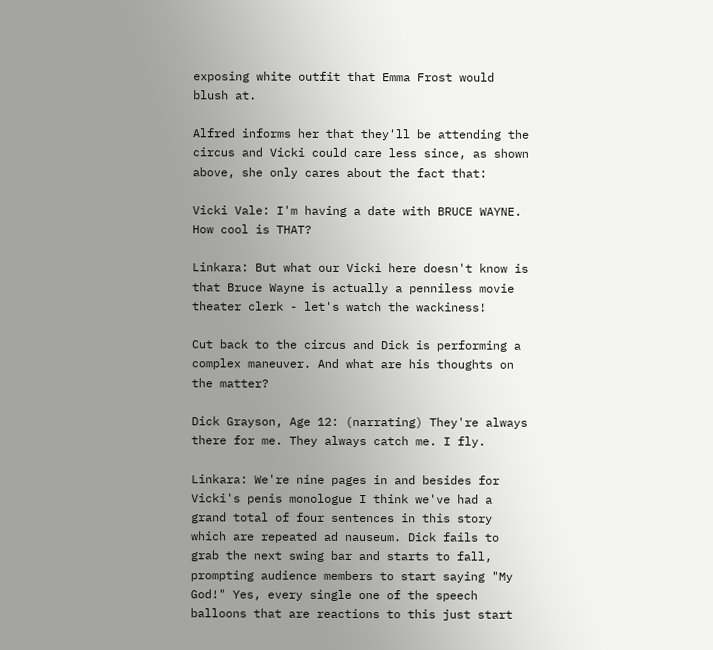exposing white outfit that Emma Frost would blush at.

Alfred informs her that they'll be attending the circus and Vicki could care less since, as shown above, she only cares about the fact that:

Vicki Vale: I'm having a date with BRUCE WAYNE. How cool is THAT?

Linkara: But what our Vicki here doesn't know is that Bruce Wayne is actually a penniless movie theater clerk - let's watch the wackiness!

Cut back to the circus and Dick is performing a complex maneuver. And what are his thoughts on the matter?

Dick Grayson, Age 12: (narrating) They're always there for me. They always catch me. I fly.

Linkara: We're nine pages in and besides for Vicki's penis monologue I think we've had a grand total of four sentences in this story which are repeated ad nauseum. Dick fails to grab the next swing bar and starts to fall, prompting audience members to start saying "My God!" Yes, every single one of the speech balloons that are reactions to this just start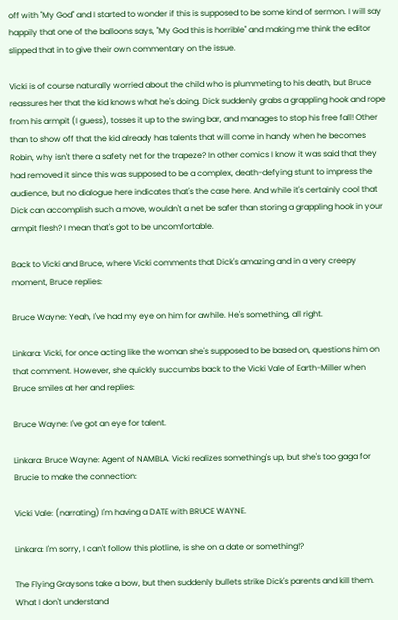off with "My God" and I started to wonder if this is supposed to be some kind of sermon. I will say happily that one of the balloons says, "My God this is horrible" and making me think the editor slipped that in to give their own commentary on the issue.

Vicki is of course naturally worried about the child who is plummeting to his death, but Bruce reassures her that the kid knows what he's doing. Dick suddenly grabs a grappling hook and rope from his armpit (I guess), tosses it up to the swing bar, and manages to stop his free fall! Other than to show off that the kid already has talents that will come in handy when he becomes Robin, why isn't there a safety net for the trapeze? In other comics I know it was said that they had removed it since this was supposed to be a complex, death-defying stunt to impress the audience, but no dialogue here indicates that's the case here. And while it's certainly cool that Dick can accomplish such a move, wouldn't a net be safer than storing a grappling hook in your armpit flesh? I mean that's got to be uncomfortable.

Back to Vicki and Bruce, where Vicki comments that Dick's amazing and in a very creepy moment, Bruce replies:

Bruce Wayne: Yeah, I've had my eye on him for awhile. He's something, all right.

Linkara: Vicki, for once acting like the woman she's supposed to be based on, questions him on that comment. However, she quickly succumbs back to the Vicki Vale of Earth-Miller when Bruce smiles at her and replies:

Bruce Wayne: I've got an eye for talent.

Linkara: Bruce Wayne: Agent of NAMBLA. Vicki realizes something's up, but she's too gaga for Brucie to make the connection:

Vicki Vale: (narrating) I'm having a DATE with BRUCE WAYNE.

Linkara: I'm sorry, I can't follow this plotline, is she on a date or something!?

The Flying Graysons take a bow, but then suddenly bullets strike Dick's parents and kill them. What I don't understand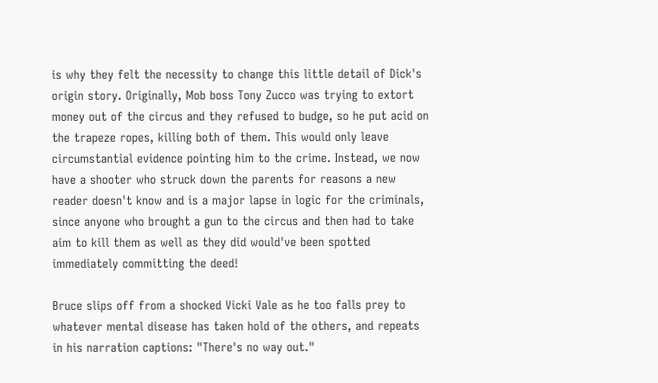is why they felt the necessity to change this little detail of Dick's origin story. Originally, Mob boss Tony Zucco was trying to extort money out of the circus and they refused to budge, so he put acid on the trapeze ropes, killing both of them. This would only leave circumstantial evidence pointing him to the crime. Instead, we now have a shooter who struck down the parents for reasons a new reader doesn't know and is a major lapse in logic for the criminals, since anyone who brought a gun to the circus and then had to take aim to kill them as well as they did would've been spotted immediately committing the deed!

Bruce slips off from a shocked Vicki Vale as he too falls prey to whatever mental disease has taken hold of the others, and repeats in his narration captions: "There's no way out."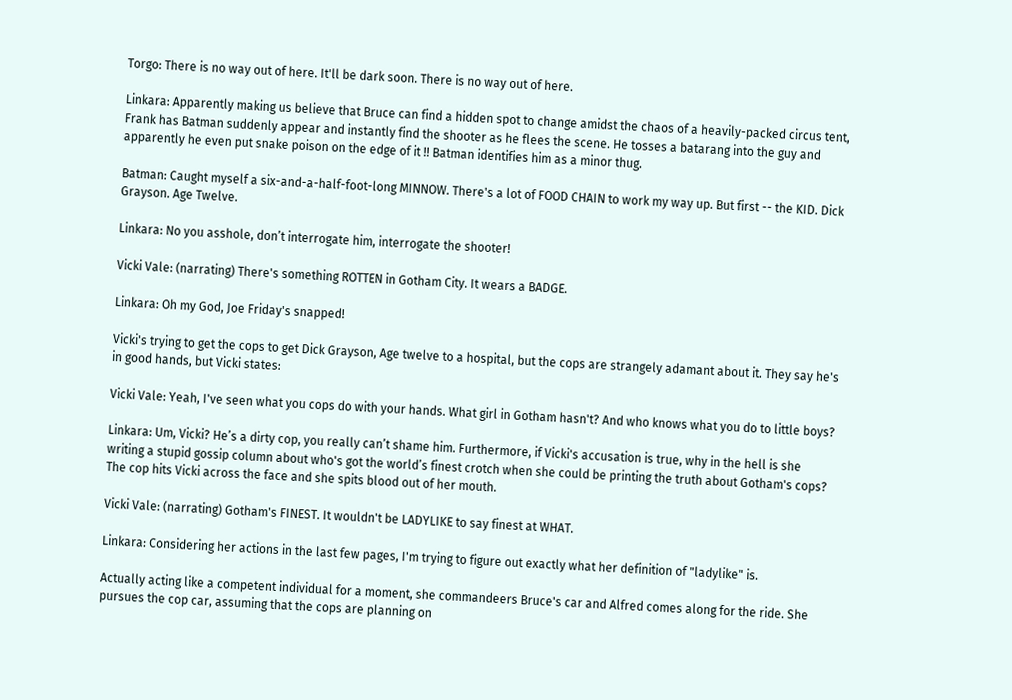Torgo: There is no way out of here. It'll be dark soon. There is no way out of here.

Linkara: Apparently making us believe that Bruce can find a hidden spot to change amidst the chaos of a heavily-packed circus tent, Frank has Batman suddenly appear and instantly find the shooter as he flees the scene. He tosses a batarang into the guy and apparently he even put snake poison on the edge of it !! Batman identifies him as a minor thug.

Batman: Caught myself a six-and-a-half-foot-long MINNOW. There's a lot of FOOD CHAIN to work my way up. But first -- the KID. Dick Grayson. Age Twelve.

Linkara: No you asshole, don’t interrogate him, interrogate the shooter!

Vicki Vale: (narrating) There's something ROTTEN in Gotham City. It wears a BADGE.

Linkara: Oh my God, Joe Friday's snapped!

Vicki's trying to get the cops to get Dick Grayson, Age twelve to a hospital, but the cops are strangely adamant about it. They say he's in good hands, but Vicki states:

Vicki Vale: Yeah, I've seen what you cops do with your hands. What girl in Gotham hasn't? And who knows what you do to little boys?

Linkara: Um, Vicki? He’s a dirty cop, you really can’t shame him. Furthermore, if Vicki's accusation is true, why in the hell is she writing a stupid gossip column about who's got the world’s finest crotch when she could be printing the truth about Gotham's cops? The cop hits Vicki across the face and she spits blood out of her mouth.

Vicki Vale: (narrating) Gotham's FINEST. It wouldn't be LADYLIKE to say finest at WHAT.

Linkara: Considering her actions in the last few pages, I'm trying to figure out exactly what her definition of "ladylike" is.

Actually acting like a competent individual for a moment, she commandeers Bruce's car and Alfred comes along for the ride. She pursues the cop car, assuming that the cops are planning on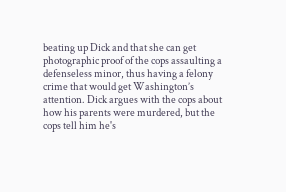beating up Dick and that she can get photographic proof of the cops assaulting a defenseless minor, thus having a felony crime that would get Washington’s attention. Dick argues with the cops about how his parents were murdered, but the cops tell him he's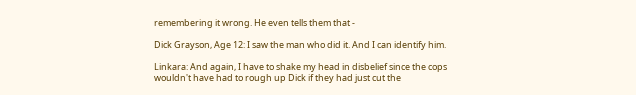remembering it wrong. He even tells them that -

Dick Grayson, Age 12: I saw the man who did it. And I can identify him.

Linkara: And again, I have to shake my head in disbelief since the cops wouldn't have had to rough up Dick if they had just cut the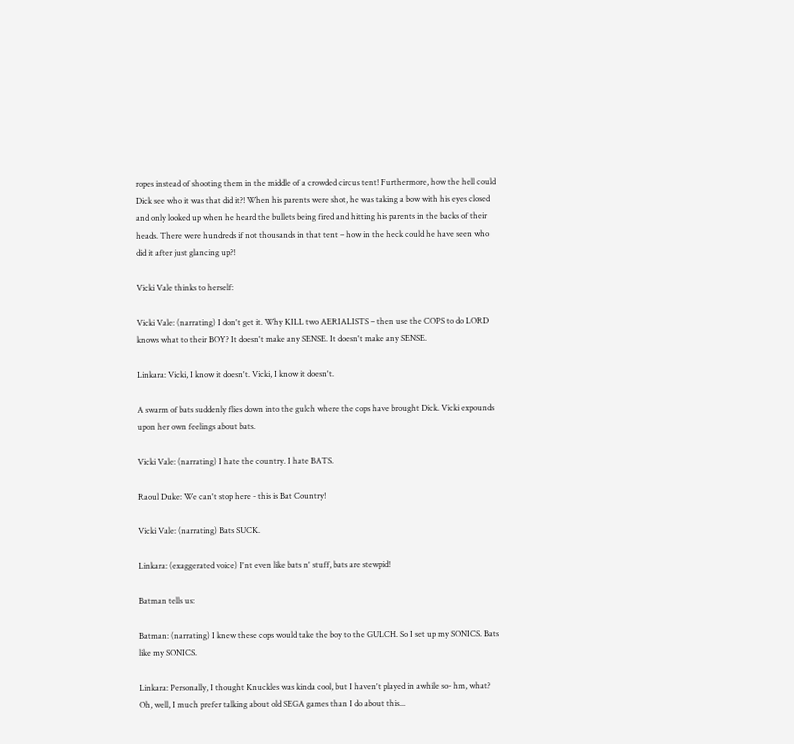ropes instead of shooting them in the middle of a crowded circus tent! Furthermore, how the hell could Dick see who it was that did it?! When his parents were shot, he was taking a bow with his eyes closed and only looked up when he heard the bullets being fired and hitting his parents in the backs of their heads. There were hundreds if not thousands in that tent – how in the heck could he have seen who did it after just glancing up?!

Vicki Vale thinks to herself:

Vicki Vale: (narrating) I don't get it. Why KILL two AERIALISTS – then use the COPS to do LORD knows what to their BOY? It doesn't make any SENSE. It doesn't make any SENSE.

Linkara: Vicki, I know it doesn't. Vicki, I know it doesn't.

A swarm of bats suddenly flies down into the gulch where the cops have brought Dick. Vicki expounds upon her own feelings about bats.

Vicki Vale: (narrating) I hate the country. I hate BATS.

Raoul Duke: We can't stop here - this is Bat Country!

Vicki Vale: (narrating) Bats SUCK.

Linkara: (exaggerated voice) I'nt even like bats n' stuff, bats are stewpid!

Batman tells us:

Batman: (narrating) I knew these cops would take the boy to the GULCH. So I set up my SONICS. Bats like my SONICS.

Linkara: Personally, I thought Knuckles was kinda cool, but I haven't played in awhile so- hm, what? Oh, well, I much prefer talking about old SEGA games than I do about this...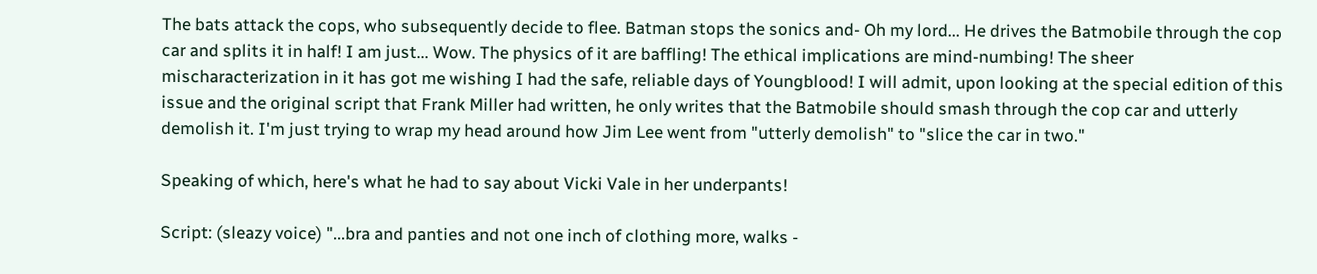The bats attack the cops, who subsequently decide to flee. Batman stops the sonics and- Oh my lord... He drives the Batmobile through the cop car and splits it in half! I am just... Wow. The physics of it are baffling! The ethical implications are mind-numbing! The sheer mischaracterization in it has got me wishing I had the safe, reliable days of Youngblood! I will admit, upon looking at the special edition of this issue and the original script that Frank Miller had written, he only writes that the Batmobile should smash through the cop car and utterly demolish it. I'm just trying to wrap my head around how Jim Lee went from "utterly demolish" to "slice the car in two."

Speaking of which, here's what he had to say about Vicki Vale in her underpants!

Script: (sleazy voice) "...bra and panties and not one inch of clothing more, walks -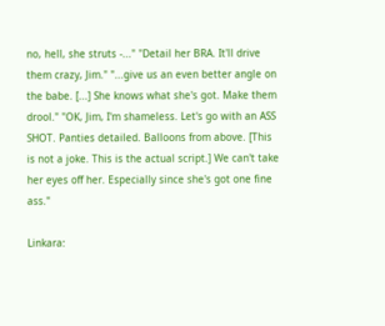no, hell, she struts -..." "Detail her BRA. It'll drive them crazy, Jim." "...give us an even better angle on the babe. [...] She knows what she's got. Make them drool." "OK, Jim, I'm shameless. Let's go with an ASS SHOT. Panties detailed. Balloons from above. [This is not a joke. This is the actual script.] We can't take her eyes off her. Especially since she's got one fine ass."

Linkara: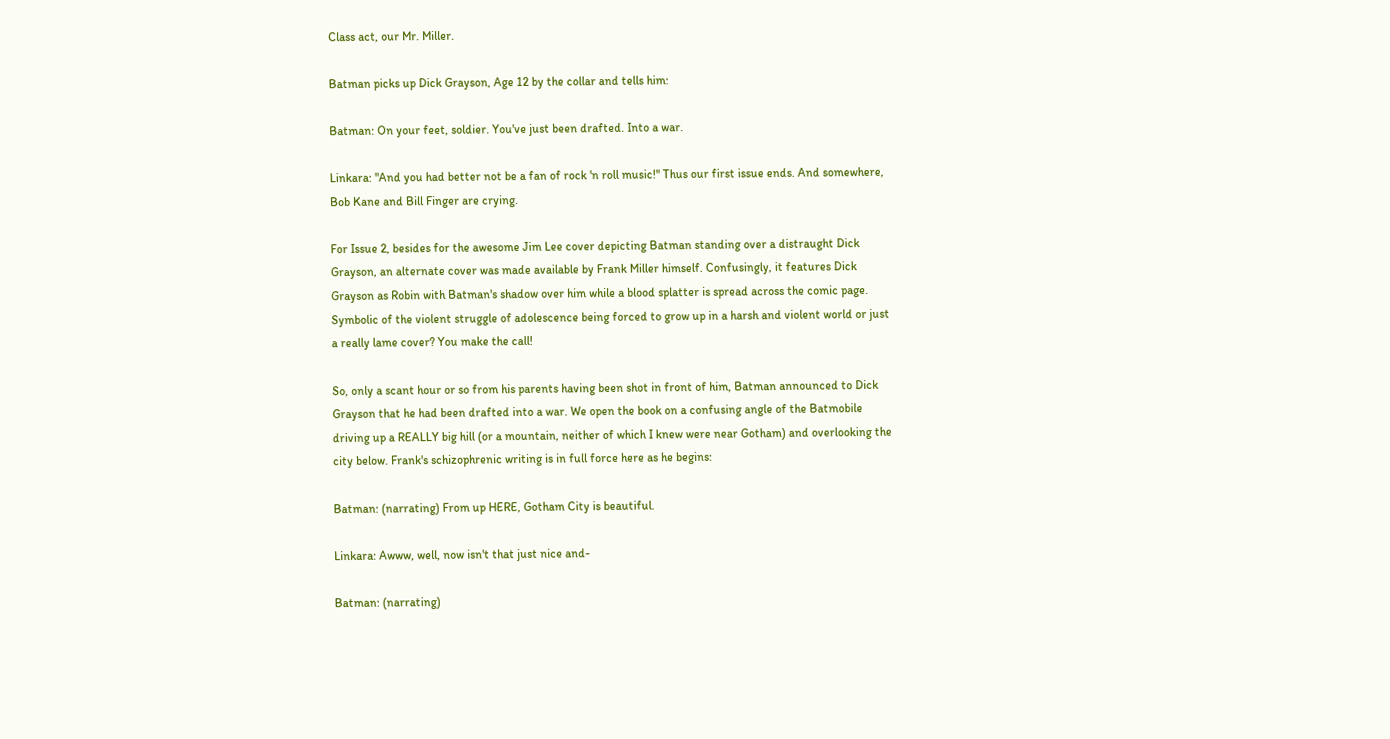Class act, our Mr. Miller.

Batman picks up Dick Grayson, Age 12 by the collar and tells him:

Batman: On your feet, soldier. You've just been drafted. Into a war.

Linkara: "And you had better not be a fan of rock 'n roll music!" Thus our first issue ends. And somewhere, Bob Kane and Bill Finger are crying.

For Issue 2, besides for the awesome Jim Lee cover depicting Batman standing over a distraught Dick Grayson, an alternate cover was made available by Frank Miller himself. Confusingly, it features Dick Grayson as Robin with Batman's shadow over him while a blood splatter is spread across the comic page. Symbolic of the violent struggle of adolescence being forced to grow up in a harsh and violent world or just a really lame cover? You make the call!

So, only a scant hour or so from his parents having been shot in front of him, Batman announced to Dick Grayson that he had been drafted into a war. We open the book on a confusing angle of the Batmobile driving up a REALLY big hill (or a mountain, neither of which I knew were near Gotham) and overlooking the city below. Frank's schizophrenic writing is in full force here as he begins:

Batman: (narrating) From up HERE, Gotham City is beautiful.

Linkara: Awww, well, now isn't that just nice and-

Batman: (narrating)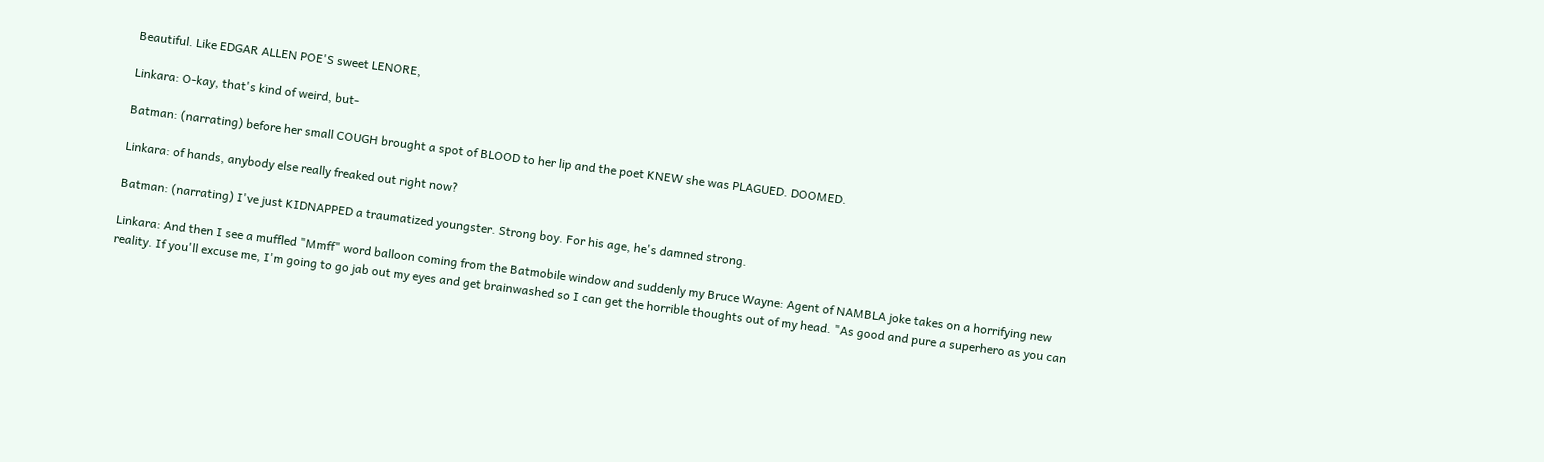Beautiful. Like EDGAR ALLEN POE'S sweet LENORE,

Linkara: O-kay, that's kind of weird, but-

Batman: (narrating) before her small COUGH brought a spot of BLOOD to her lip and the poet KNEW she was PLAGUED. DOOMED.

Linkara: of hands, anybody else really freaked out right now?

Batman: (narrating) I've just KIDNAPPED a traumatized youngster. Strong boy. For his age, he's damned strong.

Linkara: And then I see a muffled "Mmff" word balloon coming from the Batmobile window and suddenly my Bruce Wayne: Agent of NAMBLA joke takes on a horrifying new reality. If you'll excuse me, I'm going to go jab out my eyes and get brainwashed so I can get the horrible thoughts out of my head. "As good and pure a superhero as you can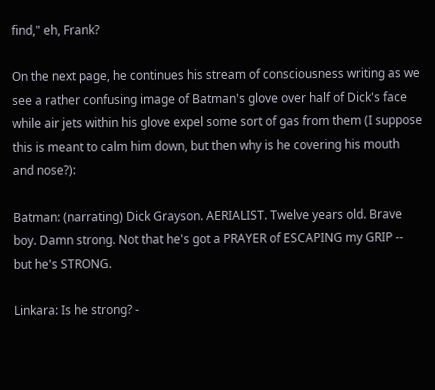find," eh, Frank?

On the next page, he continues his stream of consciousness writing as we see a rather confusing image of Batman's glove over half of Dick's face while air jets within his glove expel some sort of gas from them (I suppose this is meant to calm him down, but then why is he covering his mouth and nose?):

Batman: (narrating) Dick Grayson. AERIALIST. Twelve years old. Brave boy. Damn strong. Not that he's got a PRAYER of ESCAPING my GRIP -- but he's STRONG.

Linkara: Is he strong? -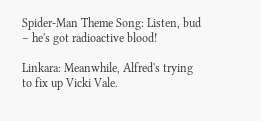Spider-Man Theme Song: Listen, bud – he's got radioactive blood!

Linkara: Meanwhile, Alfred's trying to fix up Vicki Vale.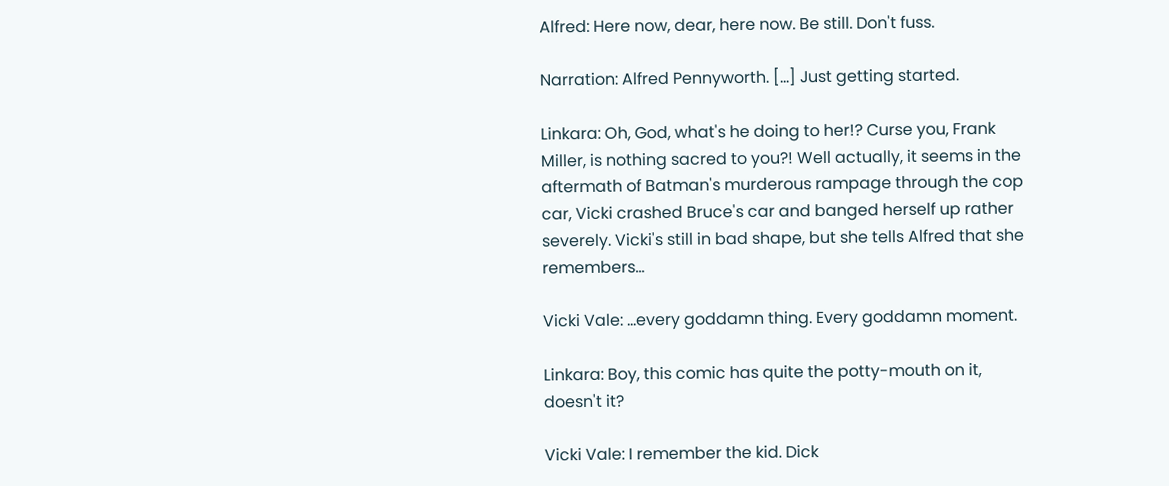Alfred: Here now, dear, here now. Be still. Don't fuss.

Narration: Alfred Pennyworth. [...] Just getting started.

Linkara: Oh, God, what's he doing to her!? Curse you, Frank Miller, is nothing sacred to you?! Well actually, it seems in the aftermath of Batman's murderous rampage through the cop car, Vicki crashed Bruce's car and banged herself up rather severely. Vicki's still in bad shape, but she tells Alfred that she remembers...

Vicki Vale: ...every goddamn thing. Every goddamn moment.

Linkara: Boy, this comic has quite the potty-mouth on it, doesn't it?

Vicki Vale: I remember the kid. Dick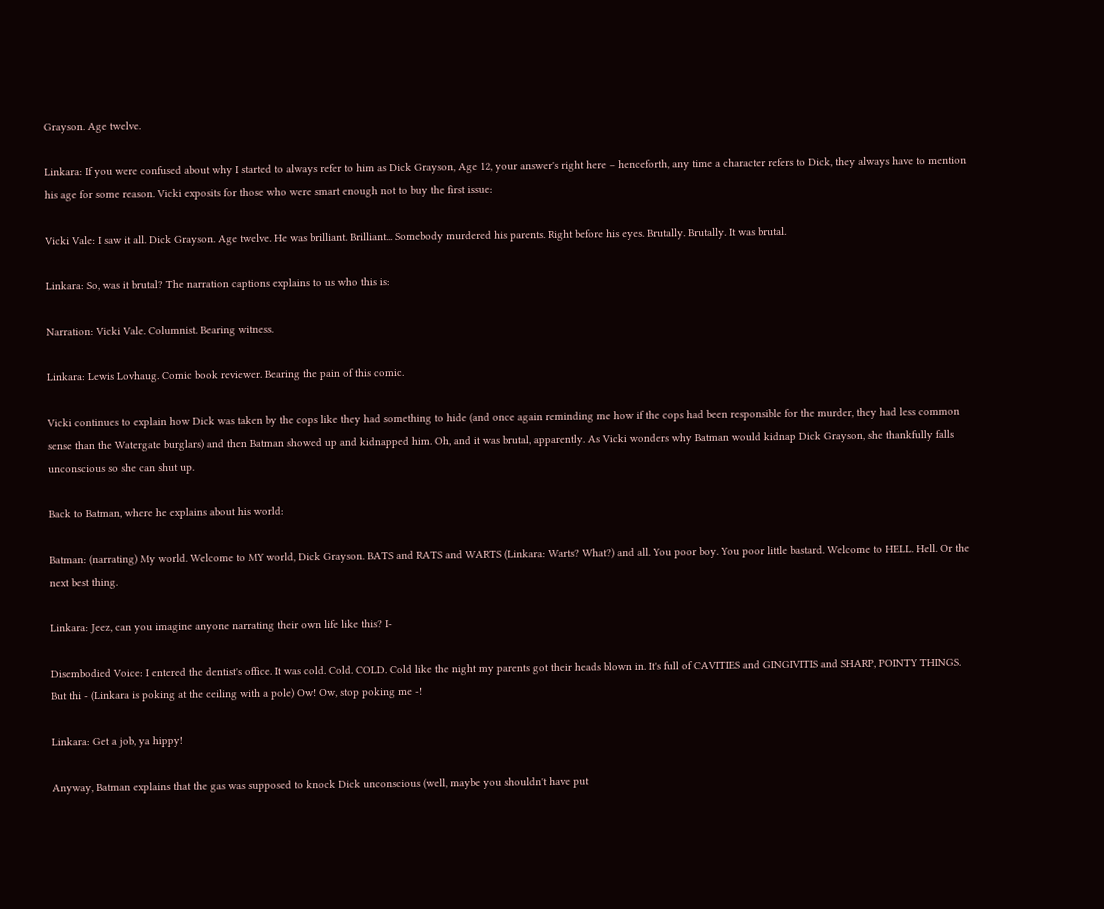Grayson. Age twelve.

Linkara: If you were confused about why I started to always refer to him as Dick Grayson, Age 12, your answer's right here – henceforth, any time a character refers to Dick, they always have to mention his age for some reason. Vicki exposits for those who were smart enough not to buy the first issue:

Vicki Vale: I saw it all. Dick Grayson. Age twelve. He was brilliant. Brilliant... Somebody murdered his parents. Right before his eyes. Brutally. Brutally. It was brutal.

Linkara: So, was it brutal? The narration captions explains to us who this is:

Narration: Vicki Vale. Columnist. Bearing witness.

Linkara: Lewis Lovhaug. Comic book reviewer. Bearing the pain of this comic.

Vicki continues to explain how Dick was taken by the cops like they had something to hide (and once again reminding me how if the cops had been responsible for the murder, they had less common sense than the Watergate burglars) and then Batman showed up and kidnapped him. Oh, and it was brutal, apparently. As Vicki wonders why Batman would kidnap Dick Grayson, she thankfully falls unconscious so she can shut up.

Back to Batman, where he explains about his world:

Batman: (narrating) My world. Welcome to MY world, Dick Grayson. BATS and RATS and WARTS (Linkara: Warts? What?) and all. You poor boy. You poor little bastard. Welcome to HELL. Hell. Or the next best thing.

Linkara: Jeez, can you imagine anyone narrating their own life like this? I-

Disembodied Voice: I entered the dentist's office. It was cold. Cold. COLD. Cold like the night my parents got their heads blown in. It's full of CAVITIES and GINGIVITIS and SHARP, POINTY THINGS. But thi - (Linkara is poking at the ceiling with a pole) Ow! Ow, stop poking me -!

Linkara: Get a job, ya hippy!

Anyway, Batman explains that the gas was supposed to knock Dick unconscious (well, maybe you shouldn't have put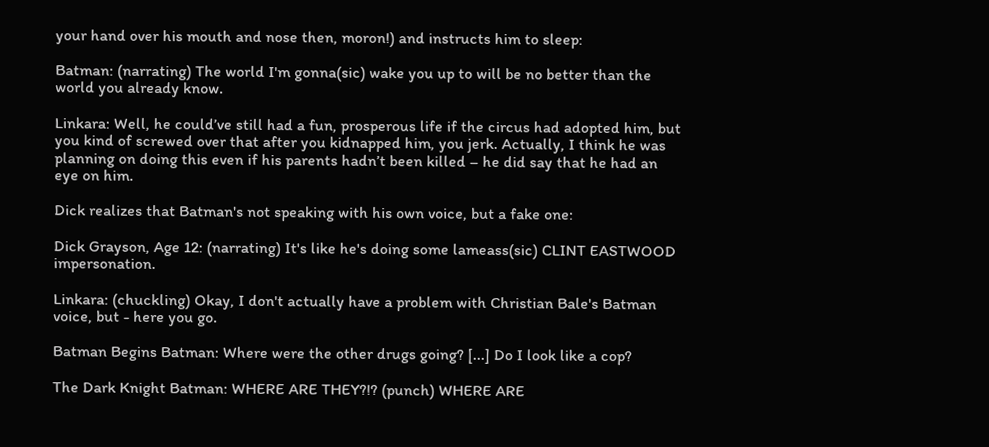your hand over his mouth and nose then, moron!) and instructs him to sleep:

Batman: (narrating) The world I'm gonna(sic) wake you up to will be no better than the world you already know.

Linkara: Well, he could’ve still had a fun, prosperous life if the circus had adopted him, but you kind of screwed over that after you kidnapped him, you jerk. Actually, I think he was planning on doing this even if his parents hadn’t been killed – he did say that he had an eye on him.

Dick realizes that Batman's not speaking with his own voice, but a fake one:

Dick Grayson, Age 12: (narrating) It's like he's doing some lameass(sic) CLINT EASTWOOD impersonation.

Linkara: (chuckling) Okay, I don't actually have a problem with Christian Bale's Batman voice, but - here you go.

Batman Begins Batman: Where were the other drugs going? [...] Do I look like a cop?

The Dark Knight Batman: WHERE ARE THEY?!? (punch) WHERE ARE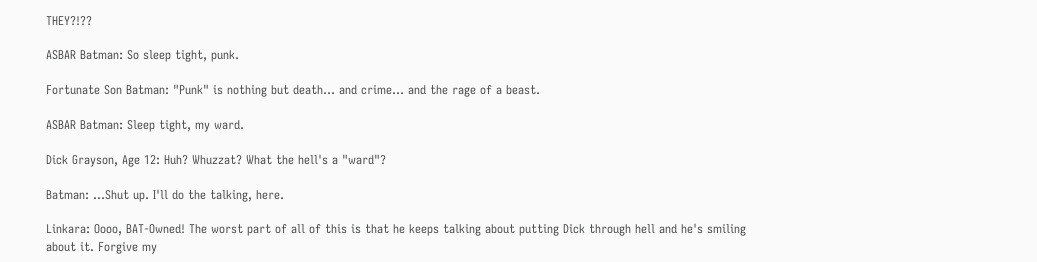THEY?!??

ASBAR Batman: So sleep tight, punk.

Fortunate Son Batman: "Punk" is nothing but death... and crime... and the rage of a beast.

ASBAR Batman: Sleep tight, my ward.

Dick Grayson, Age 12: Huh? Whuzzat? What the hell's a "ward"?

Batman: ...Shut up. I'll do the talking, here.

Linkara: Oooo, BAT-Owned! The worst part of all of this is that he keeps talking about putting Dick through hell and he's smiling about it. Forgive my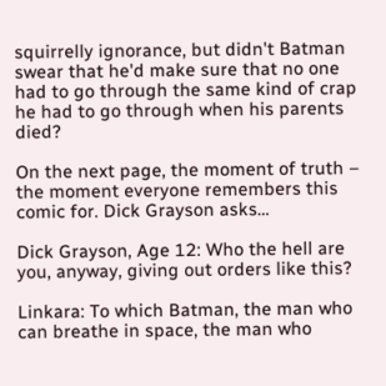squirrelly ignorance, but didn't Batman swear that he'd make sure that no one had to go through the same kind of crap he had to go through when his parents died?

On the next page, the moment of truth – the moment everyone remembers this comic for. Dick Grayson asks...

Dick Grayson, Age 12: Who the hell are you, anyway, giving out orders like this?

Linkara: To which Batman, the man who can breathe in space, the man who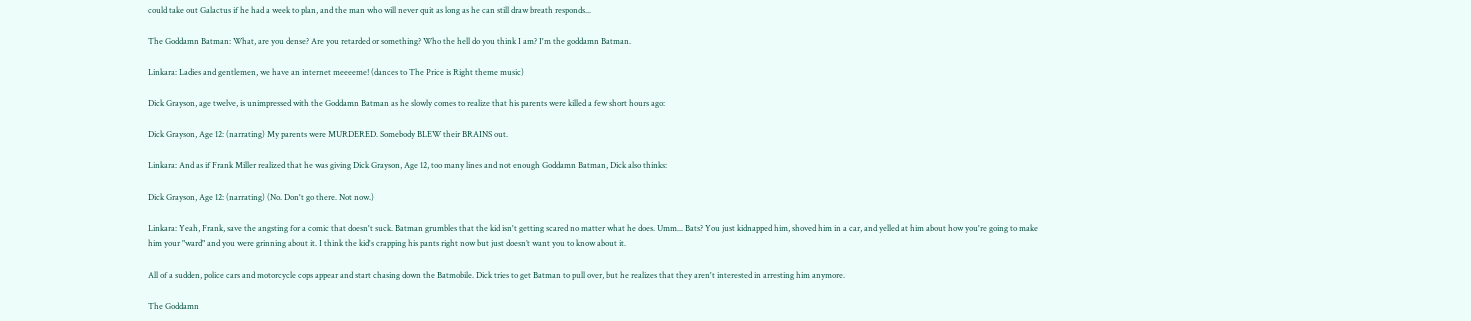could take out Galactus if he had a week to plan, and the man who will never quit as long as he can still draw breath responds...

The Goddamn Batman: What, are you dense? Are you retarded or something? Who the hell do you think I am? I'm the goddamn Batman.

Linkara: Ladies and gentlemen, we have an internet meeeeme! (dances to The Price is Right theme music)

Dick Grayson, age twelve, is unimpressed with the Goddamn Batman as he slowly comes to realize that his parents were killed a few short hours ago:

Dick Grayson, Age 12: (narrating) My parents were MURDERED. Somebody BLEW their BRAINS out.

Linkara: And as if Frank Miller realized that he was giving Dick Grayson, Age 12, too many lines and not enough Goddamn Batman, Dick also thinks:

Dick Grayson, Age 12: (narrating) (No. Don't go there. Not now.)

Linkara: Yeah, Frank, save the angsting for a comic that doesn't suck. Batman grumbles that the kid isn't getting scared no matter what he does. Umm... Bats? You just kidnapped him, shoved him in a car, and yelled at him about how you're going to make him your "ward" and you were grinning about it. I think the kid's crapping his pants right now but just doesn’t want you to know about it.

All of a sudden, police cars and motorcycle cops appear and start chasing down the Batmobile. Dick tries to get Batman to pull over, but he realizes that they aren't interested in arresting him anymore.

The Goddamn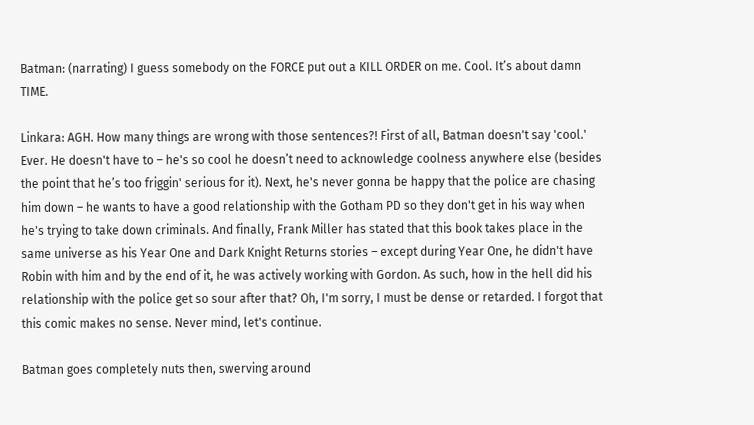Batman: (narrating) I guess somebody on the FORCE put out a KILL ORDER on me. Cool. It’s about damn TIME.

Linkara: AGH. How many things are wrong with those sentences?! First of all, Batman doesn't say 'cool.' Ever. He doesn't have to – he's so cool he doesn’t need to acknowledge coolness anywhere else (besides the point that he’s too friggin' serious for it). Next, he's never gonna be happy that the police are chasing him down – he wants to have a good relationship with the Gotham PD so they don't get in his way when he's trying to take down criminals. And finally, Frank Miller has stated that this book takes place in the same universe as his Year One and Dark Knight Returns stories – except during Year One, he didn't have Robin with him and by the end of it, he was actively working with Gordon. As such, how in the hell did his relationship with the police get so sour after that? Oh, I'm sorry, I must be dense or retarded. I forgot that this comic makes no sense. Never mind, let's continue.

Batman goes completely nuts then, swerving around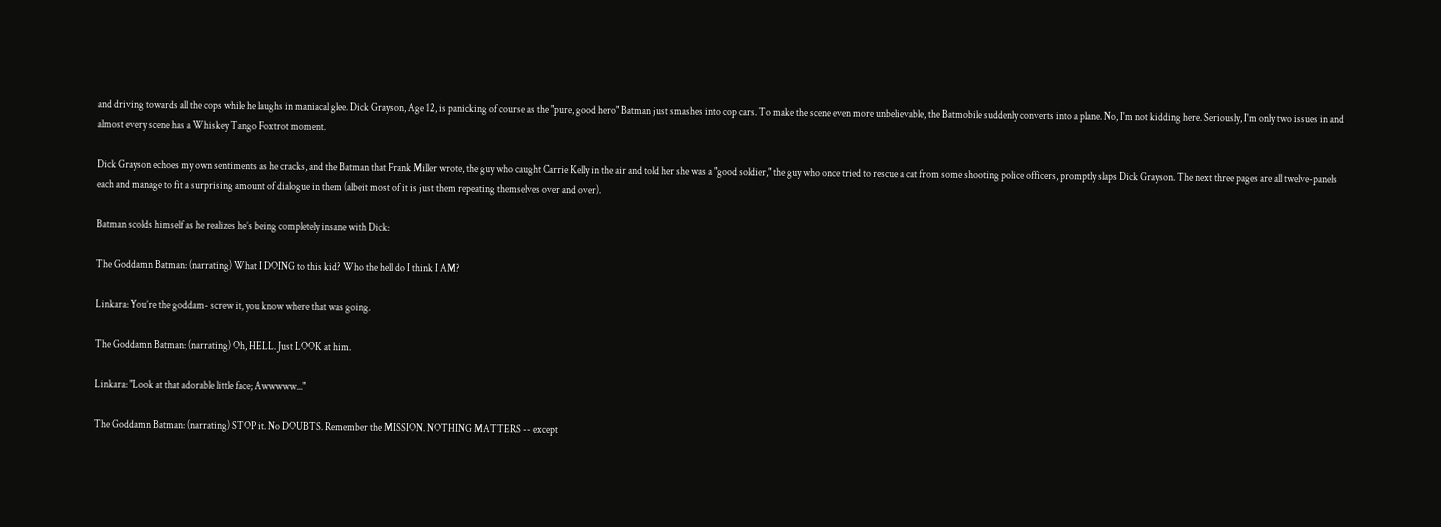and driving towards all the cops while he laughs in maniacal glee. Dick Grayson, Age 12, is panicking of course as the "pure, good hero" Batman just smashes into cop cars. To make the scene even more unbelievable, the Batmobile suddenly converts into a plane. No, I'm not kidding here. Seriously, I'm only two issues in and almost every scene has a Whiskey Tango Foxtrot moment.

Dick Grayson echoes my own sentiments as he cracks, and the Batman that Frank Miller wrote, the guy who caught Carrie Kelly in the air and told her she was a "good soldier," the guy who once tried to rescue a cat from some shooting police officers, promptly slaps Dick Grayson. The next three pages are all twelve-panels each and manage to fit a surprising amount of dialogue in them (albeit most of it is just them repeating themselves over and over).

Batman scolds himself as he realizes he’s being completely insane with Dick:

The Goddamn Batman: (narrating) What I DOING to this kid? Who the hell do I think I AM?

Linkara: You’re the goddam- screw it, you know where that was going.

The Goddamn Batman: (narrating) Oh, HELL. Just LOOK at him.

Linkara: "Look at that adorable little face; Awwwww..."

The Goddamn Batman: (narrating) STOP it. No DOUBTS. Remember the MISSION. NOTHING MATTERS -- except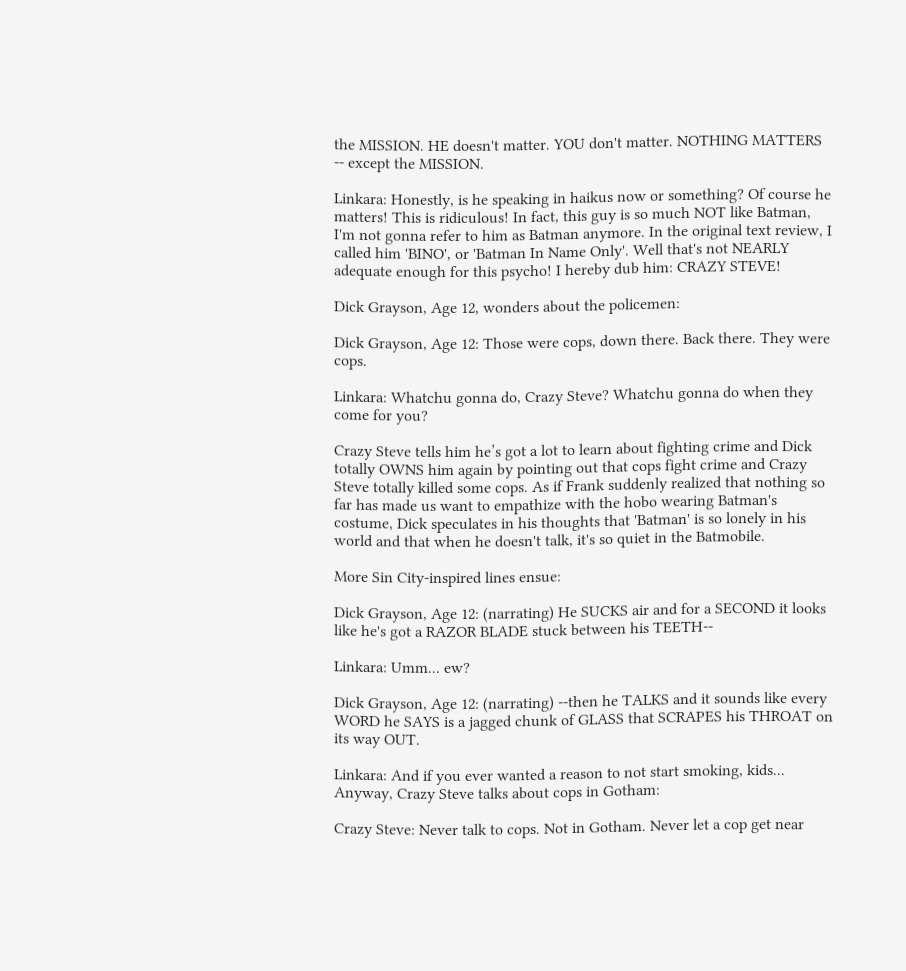the MISSION. HE doesn't matter. YOU don't matter. NOTHING MATTERS -- except the MISSION.

Linkara: Honestly, is he speaking in haikus now or something? Of course he matters! This is ridiculous! In fact, this guy is so much NOT like Batman, I'm not gonna refer to him as Batman anymore. In the original text review, I called him 'BINO', or 'Batman In Name Only'. Well that's not NEARLY adequate enough for this psycho! I hereby dub him: CRAZY STEVE!

Dick Grayson, Age 12, wonders about the policemen:

Dick Grayson, Age 12: Those were cops, down there. Back there. They were cops.

Linkara: Whatchu gonna do, Crazy Steve? Whatchu gonna do when they come for you?

Crazy Steve tells him he’s got a lot to learn about fighting crime and Dick totally OWNS him again by pointing out that cops fight crime and Crazy Steve totally killed some cops. As if Frank suddenly realized that nothing so far has made us want to empathize with the hobo wearing Batman's costume, Dick speculates in his thoughts that 'Batman' is so lonely in his world and that when he doesn't talk, it's so quiet in the Batmobile.

More Sin City-inspired lines ensue:

Dick Grayson, Age 12: (narrating) He SUCKS air and for a SECOND it looks like he's got a RAZOR BLADE stuck between his TEETH--

Linkara: Umm... ew?

Dick Grayson, Age 12: (narrating) --then he TALKS and it sounds like every WORD he SAYS is a jagged chunk of GLASS that SCRAPES his THROAT on its way OUT.

Linkara: And if you ever wanted a reason to not start smoking, kids... Anyway, Crazy Steve talks about cops in Gotham:

Crazy Steve: Never talk to cops. Not in Gotham. Never let a cop get near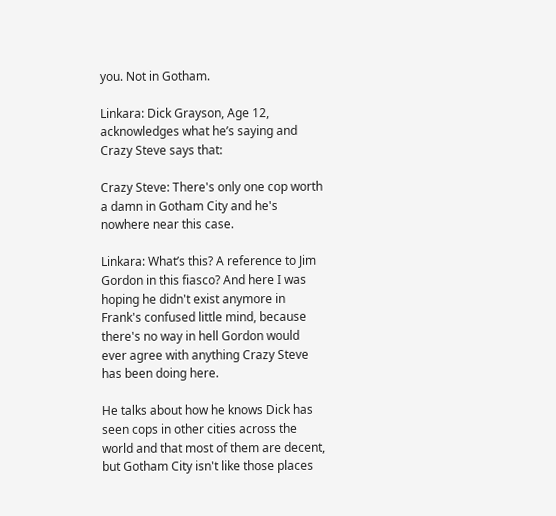you. Not in Gotham.

Linkara: Dick Grayson, Age 12, acknowledges what he’s saying and Crazy Steve says that:

Crazy Steve: There's only one cop worth a damn in Gotham City and he's nowhere near this case.

Linkara: What’s this? A reference to Jim Gordon in this fiasco? And here I was hoping he didn't exist anymore in Frank's confused little mind, because there's no way in hell Gordon would ever agree with anything Crazy Steve has been doing here.

He talks about how he knows Dick has seen cops in other cities across the world and that most of them are decent, but Gotham City isn't like those places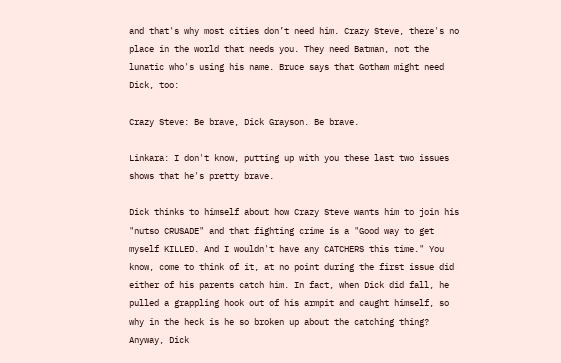and that's why most cities don’t need him. Crazy Steve, there's no place in the world that needs you. They need Batman, not the lunatic who's using his name. Bruce says that Gotham might need Dick, too:

Crazy Steve: Be brave, Dick Grayson. Be brave.

Linkara: I don't know, putting up with you these last two issues shows that he's pretty brave.

Dick thinks to himself about how Crazy Steve wants him to join his "nutso CRUSADE" and that fighting crime is a "Good way to get myself KILLED. And I wouldn't have any CATCHERS this time." You know, come to think of it, at no point during the first issue did either of his parents catch him. In fact, when Dick did fall, he pulled a grappling hook out of his armpit and caught himself, so why in the heck is he so broken up about the catching thing? Anyway, Dick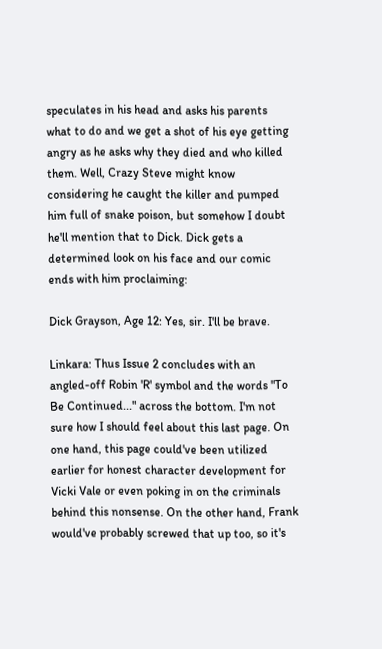speculates in his head and asks his parents what to do and we get a shot of his eye getting angry as he asks why they died and who killed them. Well, Crazy Steve might know considering he caught the killer and pumped him full of snake poison, but somehow I doubt he'll mention that to Dick. Dick gets a determined look on his face and our comic ends with him proclaiming:

Dick Grayson, Age 12: Yes, sir. I'll be brave.

Linkara: Thus Issue 2 concludes with an angled-off Robin 'R' symbol and the words "To Be Continued..." across the bottom. I'm not sure how I should feel about this last page. On one hand, this page could've been utilized earlier for honest character development for Vicki Vale or even poking in on the criminals behind this nonsense. On the other hand, Frank would've probably screwed that up too, so it's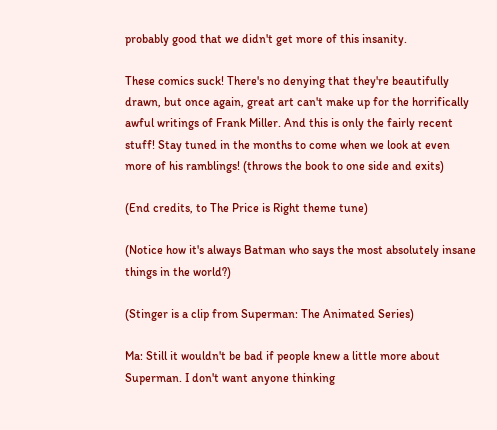probably good that we didn't get more of this insanity.

These comics suck! There's no denying that they're beautifully drawn, but once again, great art can't make up for the horrifically awful writings of Frank Miller. And this is only the fairly recent stuff! Stay tuned in the months to come when we look at even more of his ramblings! (throws the book to one side and exits)

(End credits, to The Price is Right theme tune)

(Notice how it's always Batman who says the most absolutely insane things in the world?)

(Stinger is a clip from Superman: The Animated Series)

Ma: Still it wouldn't be bad if people knew a little more about Superman. I don't want anyone thinking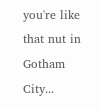you're like that nut in Gotham City...